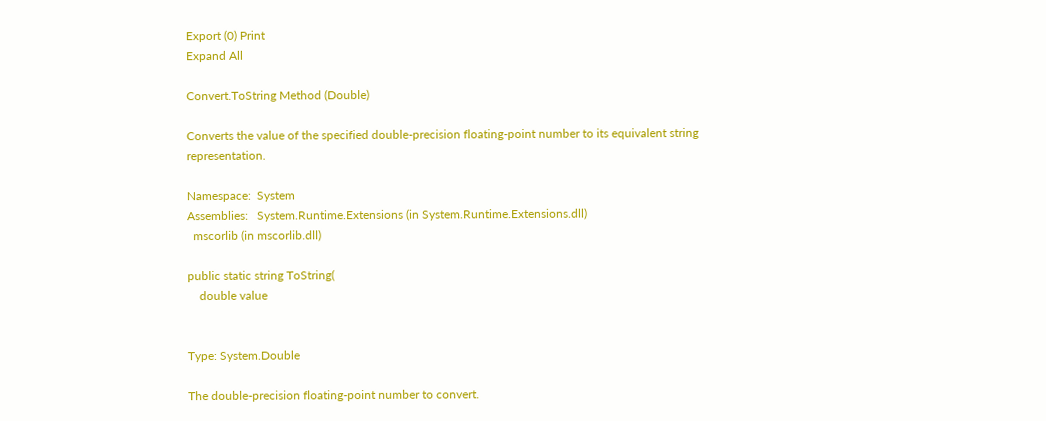Export (0) Print
Expand All

Convert.ToString Method (Double)

Converts the value of the specified double-precision floating-point number to its equivalent string representation.

Namespace:  System
Assemblies:   System.Runtime.Extensions (in System.Runtime.Extensions.dll)
  mscorlib (in mscorlib.dll)

public static string ToString(
    double value


Type: System.Double

The double-precision floating-point number to convert.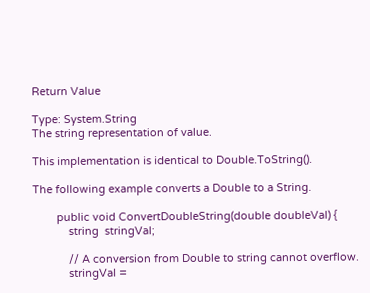Return Value

Type: System.String
The string representation of value.

This implementation is identical to Double.ToString().

The following example converts a Double to a String.

        public void ConvertDoubleString(double doubleVal) {
            string  stringVal;

            // A conversion from Double to string cannot overflow.
            stringVal =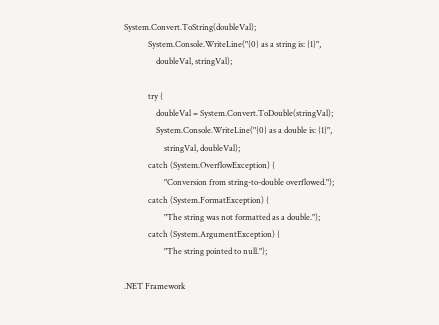System.Convert.ToString(doubleVal);
            System.Console.WriteLine("{0} as a string is: {1}",
                doubleVal, stringVal);

            try {
                doubleVal = System.Convert.ToDouble(stringVal);
                System.Console.WriteLine("{0} as a double is: {1}",
                    stringVal, doubleVal);
            catch (System.OverflowException) {
                    "Conversion from string-to-double overflowed.");
            catch (System.FormatException) {
                    "The string was not formatted as a double.");
            catch (System.ArgumentException) {
                    "The string pointed to null.");

.NET Framework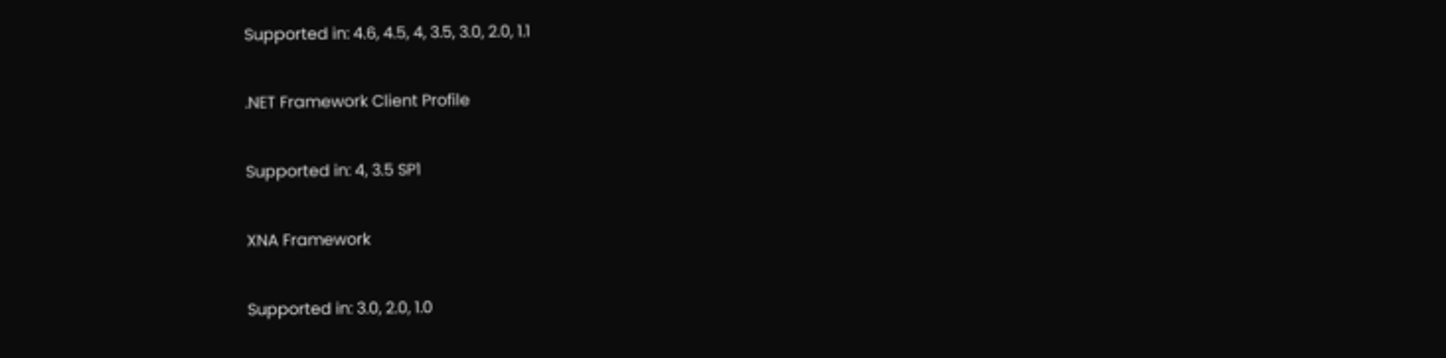Supported in: 4.6, 4.5, 4, 3.5, 3.0, 2.0, 1.1

.NET Framework Client Profile

Supported in: 4, 3.5 SP1

XNA Framework

Supported in: 3.0, 2.0, 1.0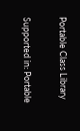Portable Class Library

Supported in: Portable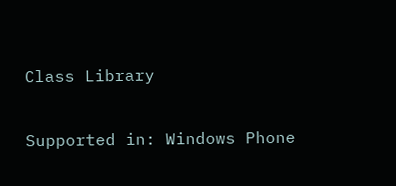Class Library

Supported in: Windows Phone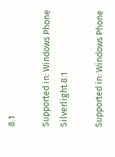8.1

Supported in: Windows Phone Silverlight 8.1

Supported in: Windows Phone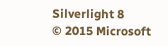Silverlight 8
© 2015 Microsoft